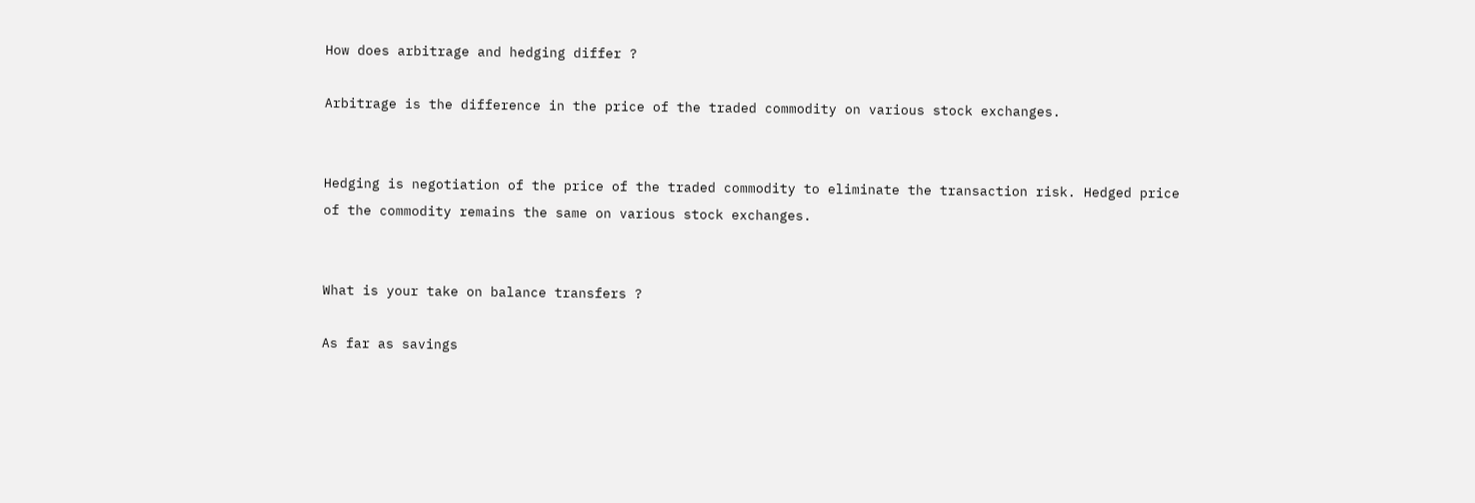How does arbitrage and hedging differ ?

Arbitrage is the difference in the price of the traded commodity on various stock exchanges.


Hedging is negotiation of the price of the traded commodity to eliminate the transaction risk. Hedged price of the commodity remains the same on various stock exchanges.


What is your take on balance transfers ?

As far as savings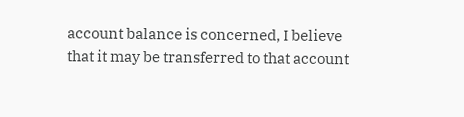account balance is concerned, I believe that it may be transferred to that account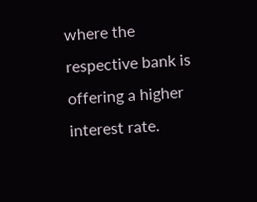where the respective bank is offering a higher interest rate.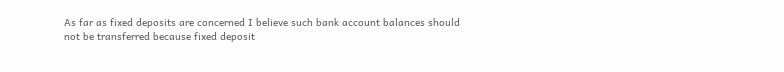As far as fixed deposits are concerned I believe such bank account balances should not be transferred because fixed deposit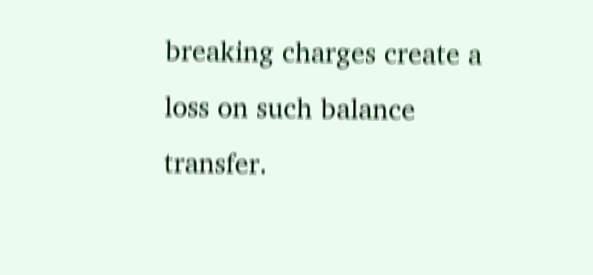breaking charges create a loss on such balance transfer.